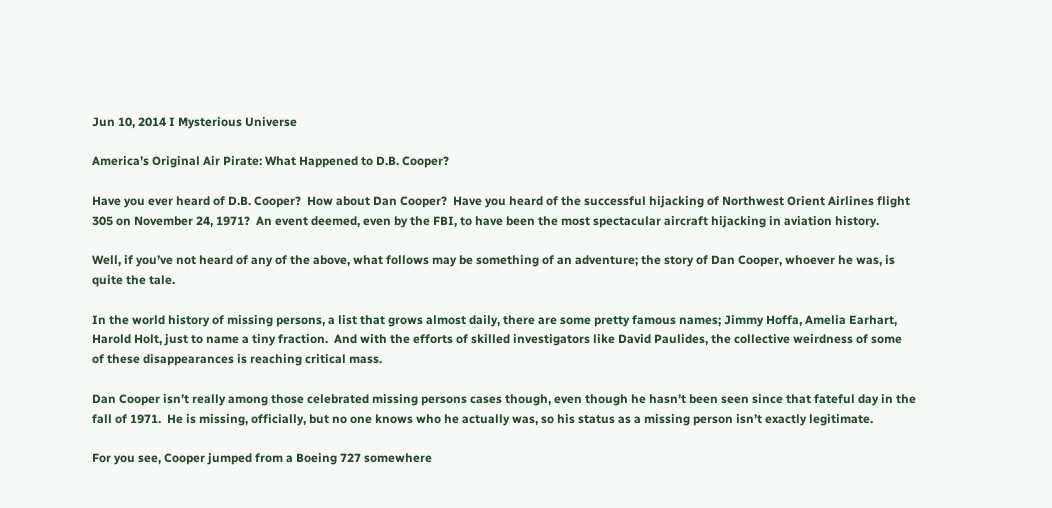Jun 10, 2014 I Mysterious Universe

America’s Original Air Pirate: What Happened to D.B. Cooper?

Have you ever heard of D.B. Cooper?  How about Dan Cooper?  Have you heard of the successful hijacking of Northwest Orient Airlines flight 305 on November 24, 1971?  An event deemed, even by the FBI, to have been the most spectacular aircraft hijacking in aviation history.

Well, if you’ve not heard of any of the above, what follows may be something of an adventure; the story of Dan Cooper, whoever he was, is quite the tale.

In the world history of missing persons, a list that grows almost daily, there are some pretty famous names; Jimmy Hoffa, Amelia Earhart, Harold Holt, just to name a tiny fraction.  And with the efforts of skilled investigators like David Paulides, the collective weirdness of some of these disappearances is reaching critical mass.

Dan Cooper isn’t really among those celebrated missing persons cases though, even though he hasn’t been seen since that fateful day in the fall of 1971.  He is missing, officially, but no one knows who he actually was, so his status as a missing person isn’t exactly legitimate.

For you see, Cooper jumped from a Boeing 727 somewhere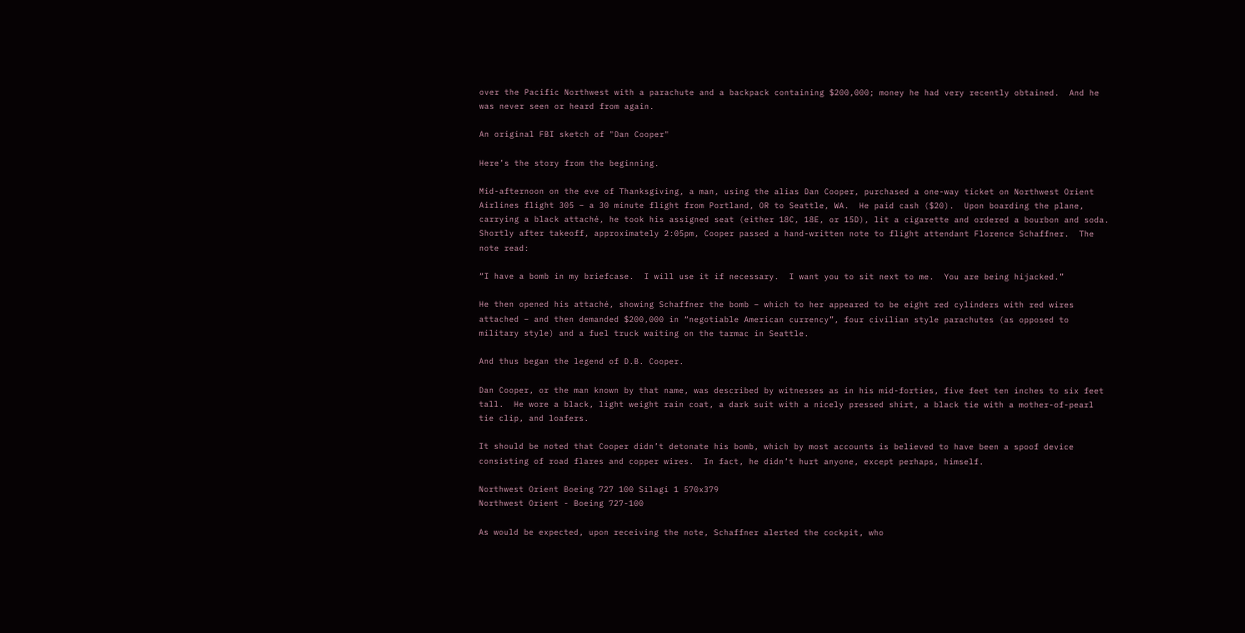over the Pacific Northwest with a parachute and a backpack containing $200,000; money he had very recently obtained.  And he was never seen or heard from again.

An original FBI sketch of "Dan Cooper"

Here’s the story from the beginning.

Mid-afternoon on the eve of Thanksgiving, a man, using the alias Dan Cooper, purchased a one-way ticket on Northwest Orient Airlines flight 305 – a 30 minute flight from Portland, OR to Seattle, WA.  He paid cash ($20).  Upon boarding the plane, carrying a black attaché, he took his assigned seat (either 18C, 18E, or 15D), lit a cigarette and ordered a bourbon and soda.  Shortly after takeoff, approximately 2:05pm, Cooper passed a hand-written note to flight attendant Florence Schaffner.  The note read:

“I have a bomb in my briefcase.  I will use it if necessary.  I want you to sit next to me.  You are being hijacked.”

He then opened his attaché, showing Schaffner the bomb – which to her appeared to be eight red cylinders with red wires attached – and then demanded $200,000 in “negotiable American currency”, four civilian style parachutes (as opposed to military style) and a fuel truck waiting on the tarmac in Seattle.

And thus began the legend of D.B. Cooper.

Dan Cooper, or the man known by that name, was described by witnesses as in his mid-forties, five feet ten inches to six feet tall.  He wore a black, light weight rain coat, a dark suit with a nicely pressed shirt, a black tie with a mother-of-pearl tie clip, and loafers.

It should be noted that Cooper didn’t detonate his bomb, which by most accounts is believed to have been a spoof device consisting of road flares and copper wires.  In fact, he didn’t hurt anyone, except perhaps, himself.

Northwest Orient Boeing 727 100 Silagi 1 570x379
Northwest Orient - Boeing 727-100

As would be expected, upon receiving the note, Schaffner alerted the cockpit, who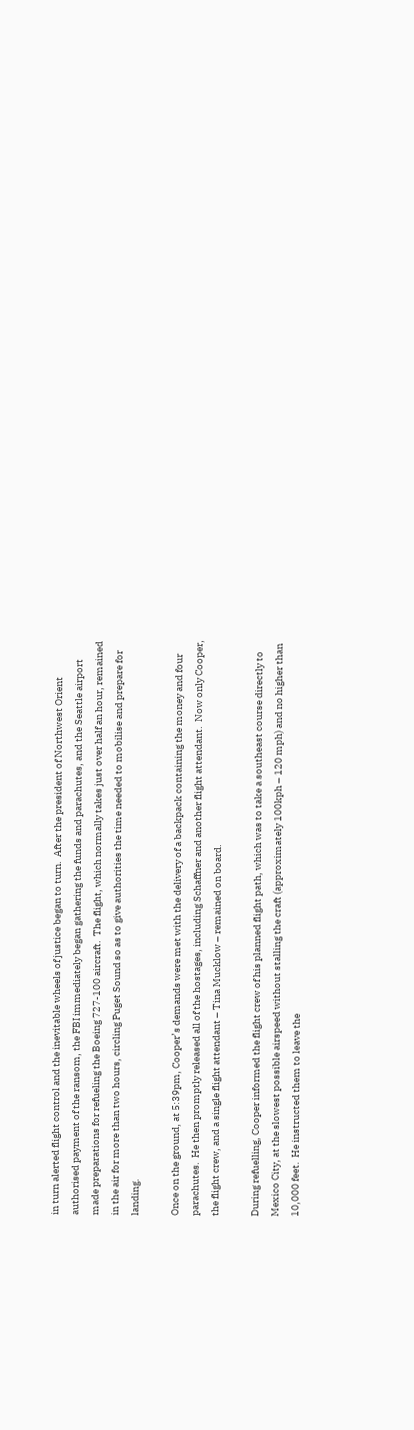in turn alerted flight control and the inevitable wheels of justice began to turn.  After the president of Northwest Orient authorised payment of the ransom, the FBI immediately began gathering the funds and parachutes, and the Seattle airport made preparations for refueling the Boeing 727-100 aircraft.  The flight, which normally takes just over half an hour, remained in the air for more than two hours, circling Puget Sound so as to give authorities the time needed to mobilise and prepare for landing.

Once on the ground, at 5:39pm, Cooper’s demands were met with the delivery of a backpack containing the money and four parachutes.  He then promptly released all of the hostages, including Schaffner and another flight attendant.  Now only Cooper, the flight crew, and a single flight attendant – Tina Mucklow – remained on board.

During refuelling, Cooper informed the flight crew of his planned flight path, which was to take a southeast course directly to Mexico City, at the slowest possible airspeed without stalling the craft (approximately 100kph – 120 mph) and no higher than 10,000 feet.  He instructed them to leave the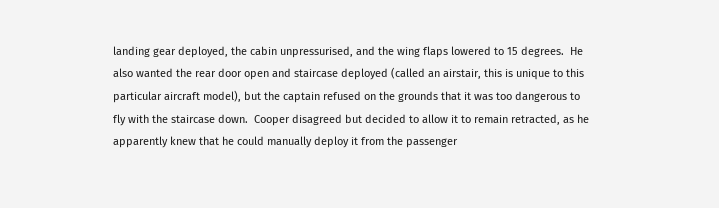landing gear deployed, the cabin unpressurised, and the wing flaps lowered to 15 degrees.  He also wanted the rear door open and staircase deployed (called an airstair, this is unique to this particular aircraft model), but the captain refused on the grounds that it was too dangerous to fly with the staircase down.  Cooper disagreed but decided to allow it to remain retracted, as he apparently knew that he could manually deploy it from the passenger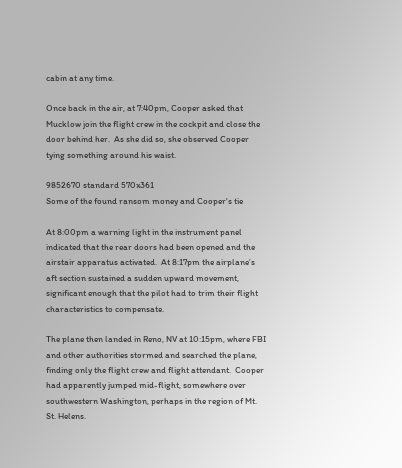cabin at any time.

Once back in the air, at 7:40pm, Cooper asked that Mucklow join the flight crew in the cockpit and close the door behind her.  As she did so, she observed Cooper tying something around his waist.

9852670 standard 570x361
Some of the found ransom money and Cooper's tie

At 8:00pm a warning light in the instrument panel indicated that the rear doors had been opened and the airstair apparatus activated.  At 8:17pm the airplane’s aft section sustained a sudden upward movement, significant enough that the pilot had to trim their flight characteristics to compensate.

The plane then landed in Reno, NV at 10:15pm, where FBI and other authorities stormed and searched the plane, finding only the flight crew and flight attendant.  Cooper had apparently jumped mid-flight, somewhere over southwestern Washington, perhaps in the region of Mt. St. Helens.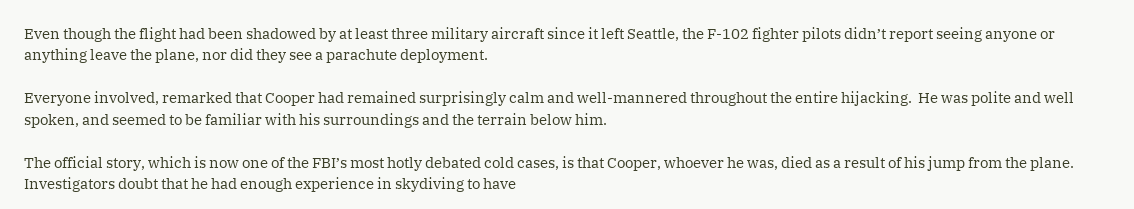Even though the flight had been shadowed by at least three military aircraft since it left Seattle, the F-102 fighter pilots didn’t report seeing anyone or anything leave the plane, nor did they see a parachute deployment.

Everyone involved, remarked that Cooper had remained surprisingly calm and well-mannered throughout the entire hijacking.  He was polite and well spoken, and seemed to be familiar with his surroundings and the terrain below him.

The official story, which is now one of the FBI’s most hotly debated cold cases, is that Cooper, whoever he was, died as a result of his jump from the plane.  Investigators doubt that he had enough experience in skydiving to have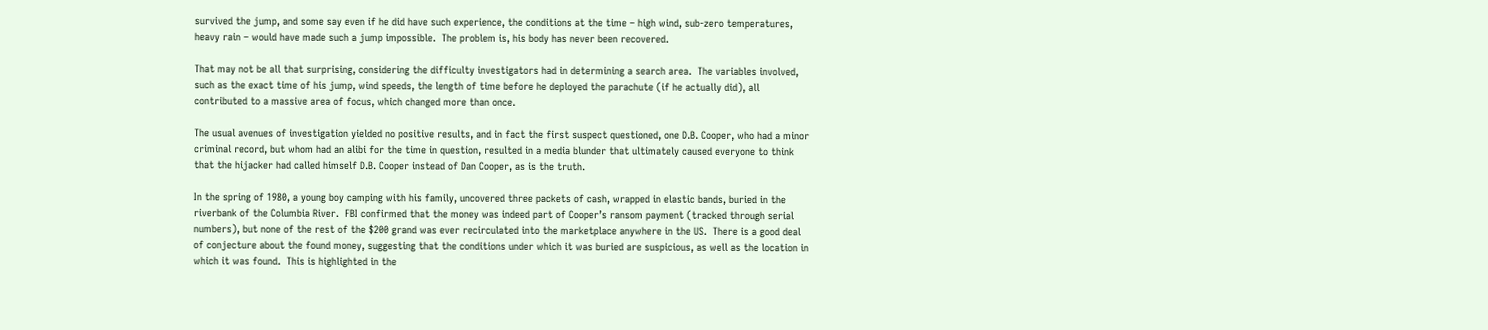survived the jump, and some say even if he did have such experience, the conditions at the time – high wind, sub-zero temperatures, heavy rain – would have made such a jump impossible.  The problem is, his body has never been recovered.

That may not be all that surprising, considering the difficulty investigators had in determining a search area.  The variables involved, such as the exact time of his jump, wind speeds, the length of time before he deployed the parachute (if he actually did), all contributed to a massive area of focus, which changed more than once.

The usual avenues of investigation yielded no positive results, and in fact the first suspect questioned, one D.B. Cooper, who had a minor criminal record, but whom had an alibi for the time in question, resulted in a media blunder that ultimately caused everyone to think that the hijacker had called himself D.B. Cooper instead of Dan Cooper, as is the truth.

In the spring of 1980, a young boy camping with his family, uncovered three packets of cash, wrapped in elastic bands, buried in the riverbank of the Columbia River.  FBI confirmed that the money was indeed part of Cooper’s ransom payment (tracked through serial numbers), but none of the rest of the $200 grand was ever recirculated into the marketplace anywhere in the US.  There is a good deal of conjecture about the found money, suggesting that the conditions under which it was buried are suspicious, as well as the location in which it was found.  This is highlighted in the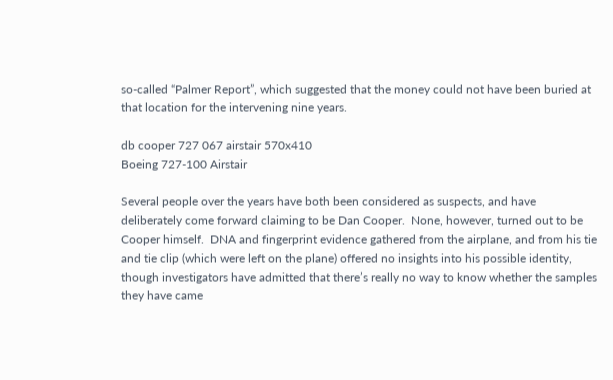so-called “Palmer Report”, which suggested that the money could not have been buried at that location for the intervening nine years.

db cooper 727 067 airstair 570x410
Boeing 727-100 Airstair

Several people over the years have both been considered as suspects, and have deliberately come forward claiming to be Dan Cooper.  None, however, turned out to be Cooper himself.  DNA and fingerprint evidence gathered from the airplane, and from his tie and tie clip (which were left on the plane) offered no insights into his possible identity, though investigators have admitted that there’s really no way to know whether the samples they have came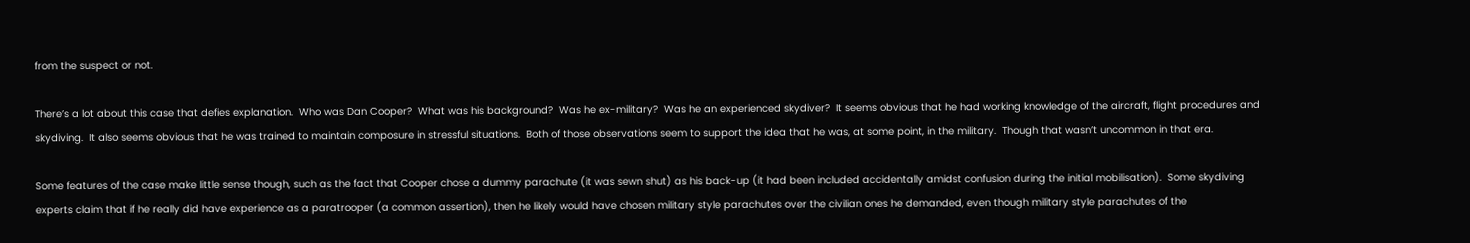from the suspect or not.

There’s a lot about this case that defies explanation.  Who was Dan Cooper?  What was his background?  Was he ex-military?  Was he an experienced skydiver?  It seems obvious that he had working knowledge of the aircraft, flight procedures and skydiving.  It also seems obvious that he was trained to maintain composure in stressful situations.  Both of those observations seem to support the idea that he was, at some point, in the military.  Though that wasn’t uncommon in that era.

Some features of the case make little sense though, such as the fact that Cooper chose a dummy parachute (it was sewn shut) as his back-up (it had been included accidentally amidst confusion during the initial mobilisation).  Some skydiving experts claim that if he really did have experience as a paratrooper (a common assertion), then he likely would have chosen military style parachutes over the civilian ones he demanded, even though military style parachutes of the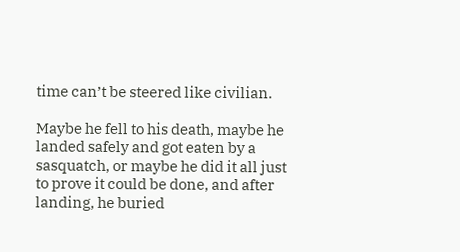time can’t be steered like civilian.

Maybe he fell to his death, maybe he landed safely and got eaten by a sasquatch, or maybe he did it all just to prove it could be done, and after landing, he buried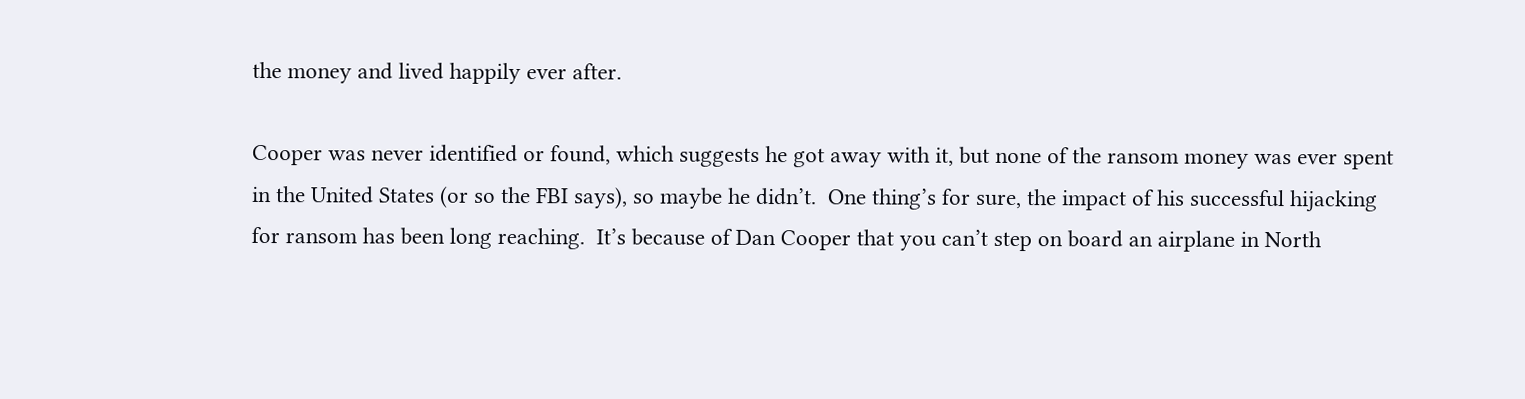the money and lived happily ever after.

Cooper was never identified or found, which suggests he got away with it, but none of the ransom money was ever spent in the United States (or so the FBI says), so maybe he didn’t.  One thing’s for sure, the impact of his successful hijacking for ransom has been long reaching.  It’s because of Dan Cooper that you can’t step on board an airplane in North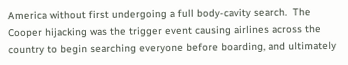America without first undergoing a full body-cavity search.  The Cooper hijacking was the trigger event causing airlines across the country to begin searching everyone before boarding, and ultimately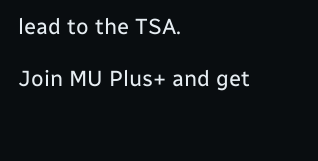lead to the TSA.

Join MU Plus+ and get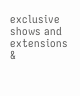exclusive shows and extensions &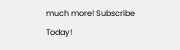much more! Subscribe Today!